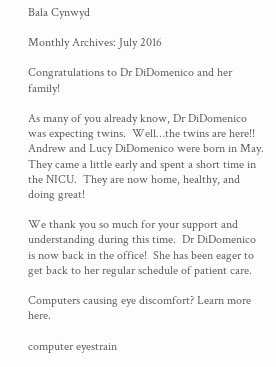Bala Cynwyd

Monthly Archives: July 2016

Congratulations to Dr DiDomenico and her family!

As many of you already know, Dr DiDomenico was expecting twins.  Well…the twins are here!!  Andrew and Lucy DiDomenico were born in May.  They came a little early and spent a short time in the NICU.  They are now home, healthy, and doing great!

We thank you so much for your support and understanding during this time.  Dr DiDomenico is now back in the office!  She has been eager to get back to her regular schedule of patient care.

Computers causing eye discomfort? Learn more here.

computer eyestrain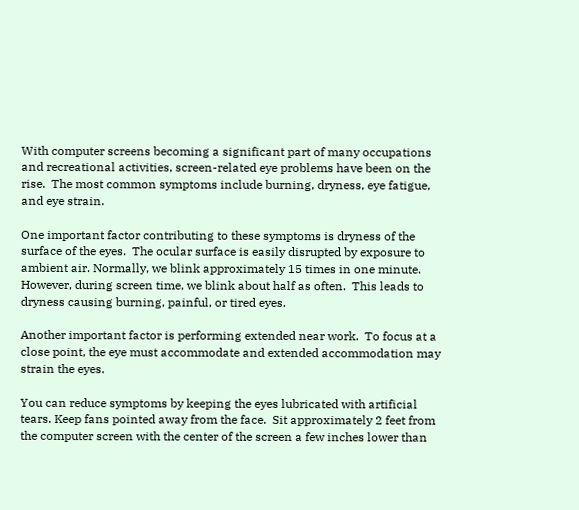With computer screens becoming a significant part of many occupations and recreational activities, screen-related eye problems have been on the rise.  The most common symptoms include burning, dryness, eye fatigue, and eye strain.

One important factor contributing to these symptoms is dryness of the surface of the eyes.  The ocular surface is easily disrupted by exposure to ambient air. Normally, we blink approximately 15 times in one minute.  However, during screen time, we blink about half as often.  This leads to dryness causing burning, painful, or tired eyes.

Another important factor is performing extended near work.  To focus at a close point, the eye must accommodate and extended accommodation may strain the eyes.

You can reduce symptoms by keeping the eyes lubricated with artificial tears. Keep fans pointed away from the face.  Sit approximately 2 feet from the computer screen with the center of the screen a few inches lower than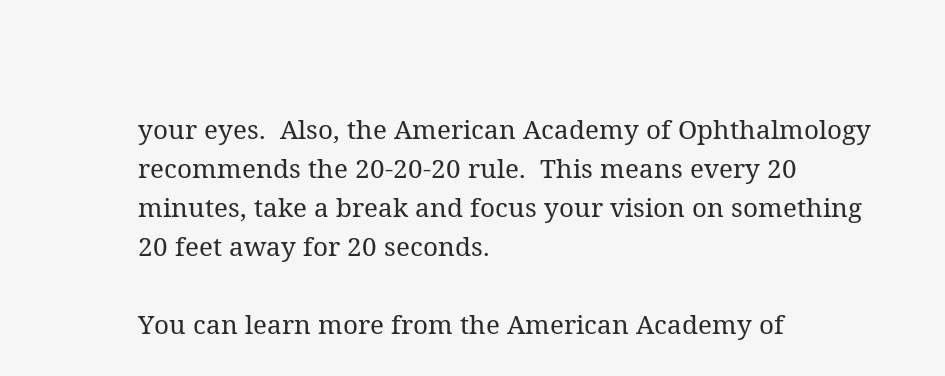your eyes.  Also, the American Academy of Ophthalmology recommends the 20-20-20 rule.  This means every 20 minutes, take a break and focus your vision on something 20 feet away for 20 seconds.

You can learn more from the American Academy of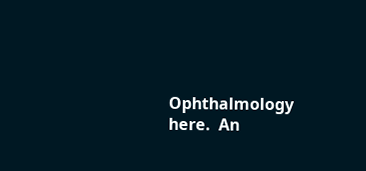Ophthalmology here.  An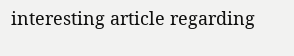interesting article regarding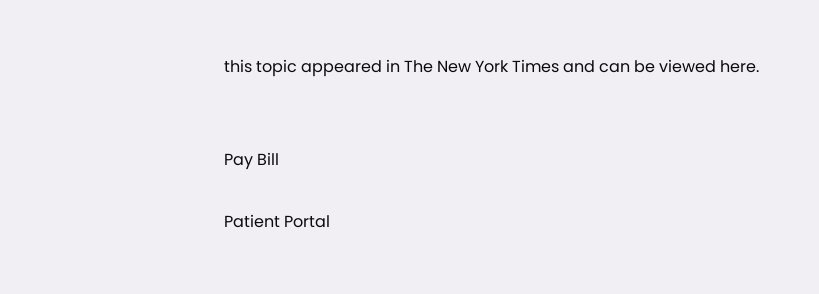this topic appeared in The New York Times and can be viewed here.


Pay Bill

Patient Portal